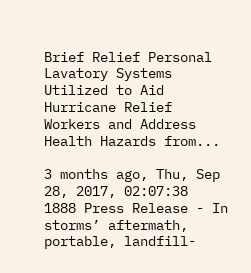Brief Relief Personal Lavatory Systems Utilized to Aid Hurricane Relief Workers and Address Health Hazards from...

3 months ago, Thu, Sep 28, 2017, 02:07:38
1888 Press Release - In storms’ aftermath, portable, landfill-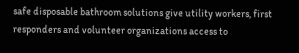safe disposable bathroom solutions give utility workers, first responders and volunteer organizations access to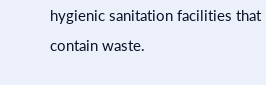hygienic sanitation facilities that contain waste.